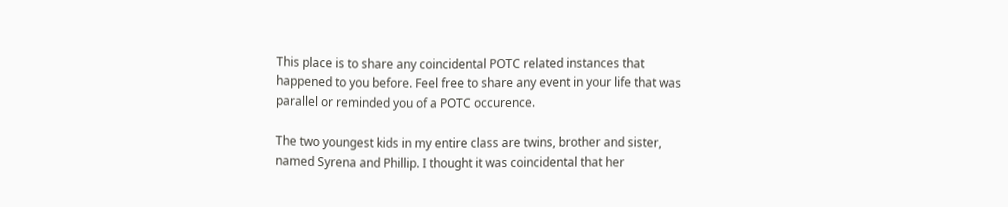This place is to share any coincidental POTC related instances that happened to you before. Feel free to share any event in your life that was parallel or reminded you of a POTC occurence.

The two youngest kids in my entire class are twins, brother and sister, named Syrena and Phillip. I thought it was coincidental that her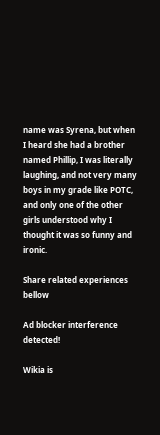name was Syrena, but when I heard she had a brother named Phillip, I was literally laughing, and not very many boys in my grade like POTC, and only one of the other girls understood why I thought it was so funny and ironic.

Share related experiences bellow

Ad blocker interference detected!

Wikia is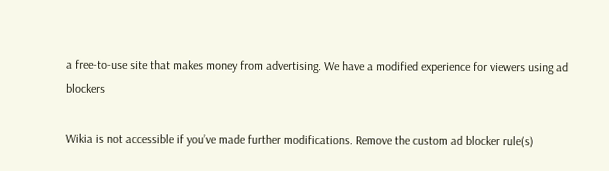a free-to-use site that makes money from advertising. We have a modified experience for viewers using ad blockers

Wikia is not accessible if you’ve made further modifications. Remove the custom ad blocker rule(s)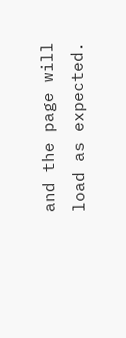and the page will load as expected.